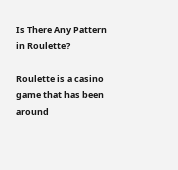Is There Any Pattern in Roulette?

Roulette is a casino game that has been around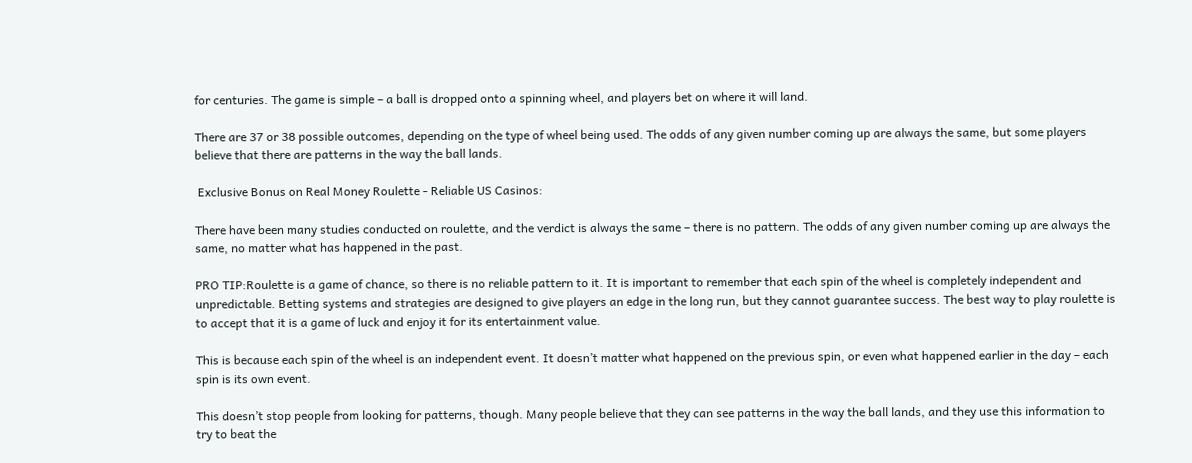for centuries. The game is simple – a ball is dropped onto a spinning wheel, and players bet on where it will land.

There are 37 or 38 possible outcomes, depending on the type of wheel being used. The odds of any given number coming up are always the same, but some players believe that there are patterns in the way the ball lands.

 Exclusive Bonus on Real Money Roulette - Reliable US Casinos:

There have been many studies conducted on roulette, and the verdict is always the same – there is no pattern. The odds of any given number coming up are always the same, no matter what has happened in the past.

PRO TIP:Roulette is a game of chance, so there is no reliable pattern to it. It is important to remember that each spin of the wheel is completely independent and unpredictable. Betting systems and strategies are designed to give players an edge in the long run, but they cannot guarantee success. The best way to play roulette is to accept that it is a game of luck and enjoy it for its entertainment value.

This is because each spin of the wheel is an independent event. It doesn’t matter what happened on the previous spin, or even what happened earlier in the day – each spin is its own event.

This doesn’t stop people from looking for patterns, though. Many people believe that they can see patterns in the way the ball lands, and they use this information to try to beat the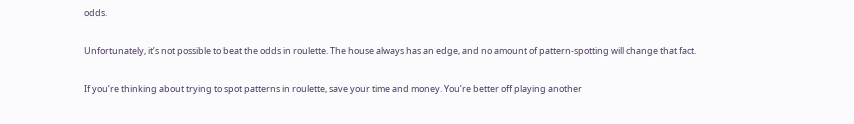odds.

Unfortunately, it’s not possible to beat the odds in roulette. The house always has an edge, and no amount of pattern-spotting will change that fact.

If you’re thinking about trying to spot patterns in roulette, save your time and money. You’re better off playing another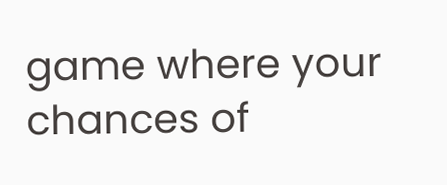game where your chances of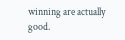winning are actually good.